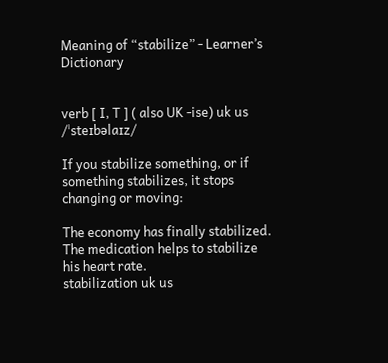Meaning of “stabilize” - Learner’s Dictionary


verb [ I, T ] ( also UK -ise) uk us /ˈsteɪbəlaɪz/

If you stabilize something, or if something stabilizes, it stops changing or moving:

The economy has finally stabilized.
The medication helps to stabilize his heart rate.
stabilization uk us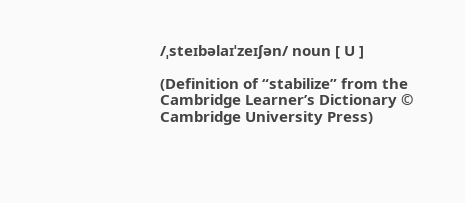/ˌsteɪbəlaɪˈzeɪʃən/ noun [ U ]

(Definition of “stabilize” from the Cambridge Learner’s Dictionary © Cambridge University Press)